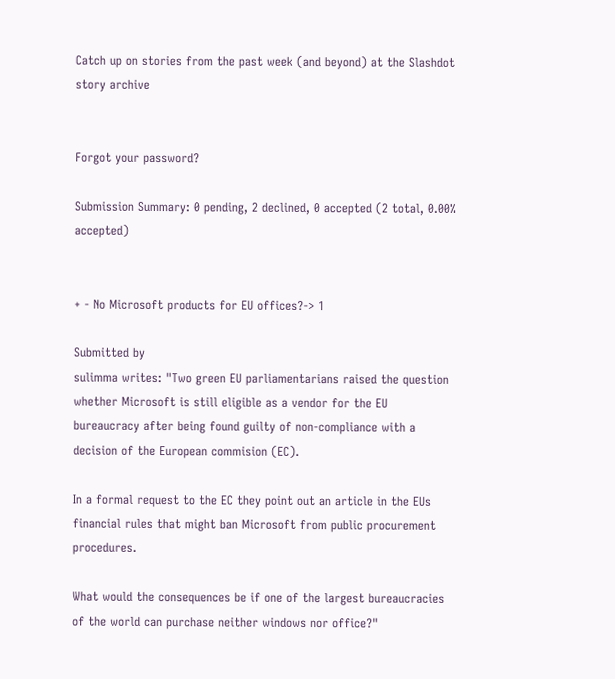Catch up on stories from the past week (and beyond) at the Slashdot story archive


Forgot your password?

Submission Summary: 0 pending, 2 declined, 0 accepted (2 total, 0.00% accepted)


+ - No Microsoft products for EU offices?-> 1

Submitted by
sulimma writes: "Two green EU parliamentarians raised the question whether Microsoft is still eligible as a vendor for the EU bureaucracy after being found guilty of non-compliance with a decision of the European commision (EC).

In a formal request to the EC they point out an article in the EUs financial rules that might ban Microsoft from public procurement procedures.

What would the consequences be if one of the largest bureaucracies of the world can purchase neither windows nor office?"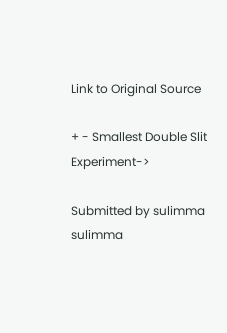Link to Original Source

+ - Smallest Double Slit Experiment->

Submitted by sulimma
sulimma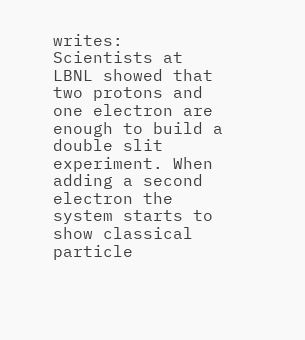writes: Scientists at LBNL showed that two protons and one electron are enough to build a double slit experiment. When adding a second electron the system starts to show classical particle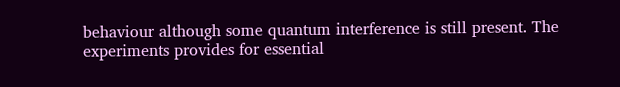behaviour although some quantum interference is still present. The experiments provides for essential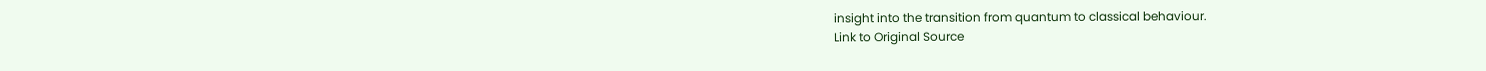insight into the transition from quantum to classical behaviour.
Link to Original Source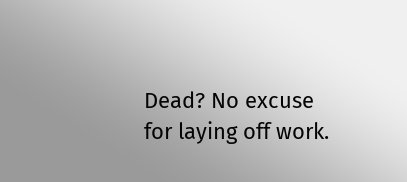Dead? No excuse for laying off work.